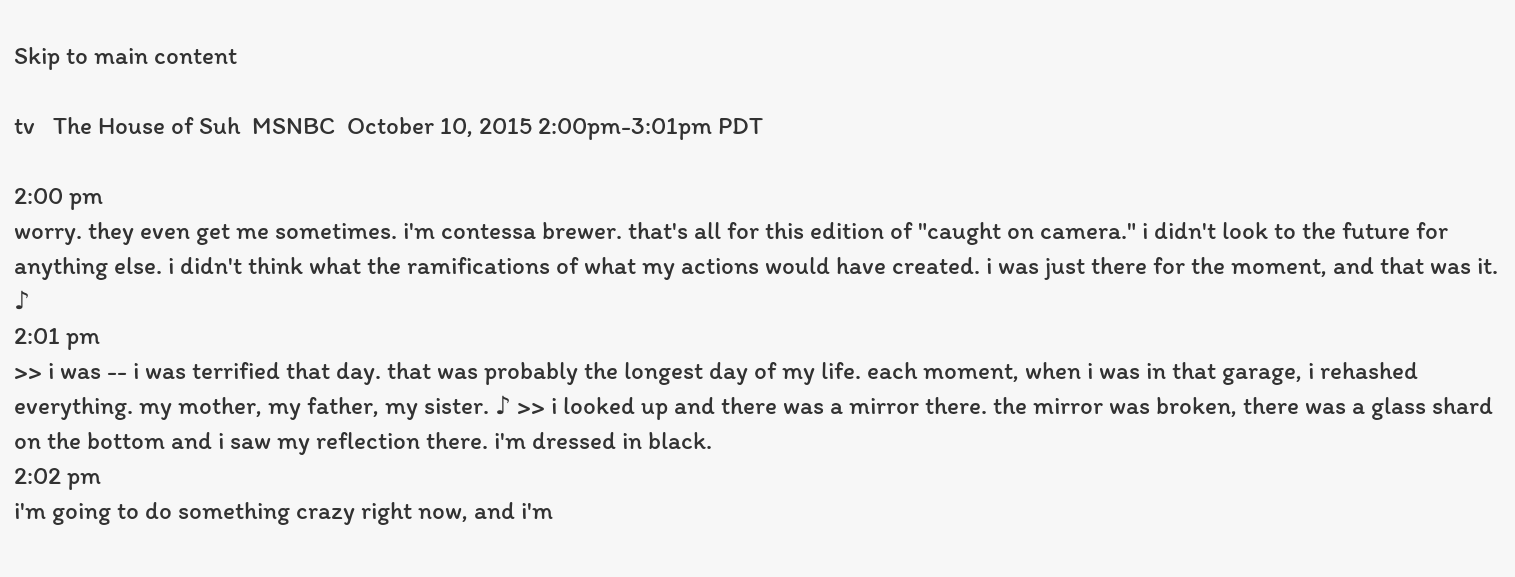Skip to main content

tv   The House of Suh  MSNBC  October 10, 2015 2:00pm-3:01pm PDT

2:00 pm
worry. they even get me sometimes. i'm contessa brewer. that's all for this edition of "caught on camera." i didn't look to the future for anything else. i didn't think what the ramifications of what my actions would have created. i was just there for the moment, and that was it. ♪
2:01 pm
>> i was -- i was terrified that day. that was probably the longest day of my life. each moment, when i was in that garage, i rehashed everything. my mother, my father, my sister. ♪ >> i looked up and there was a mirror there. the mirror was broken, there was a glass shard on the bottom and i saw my reflection there. i'm dressed in black.
2:02 pm
i'm going to do something crazy right now, and i'm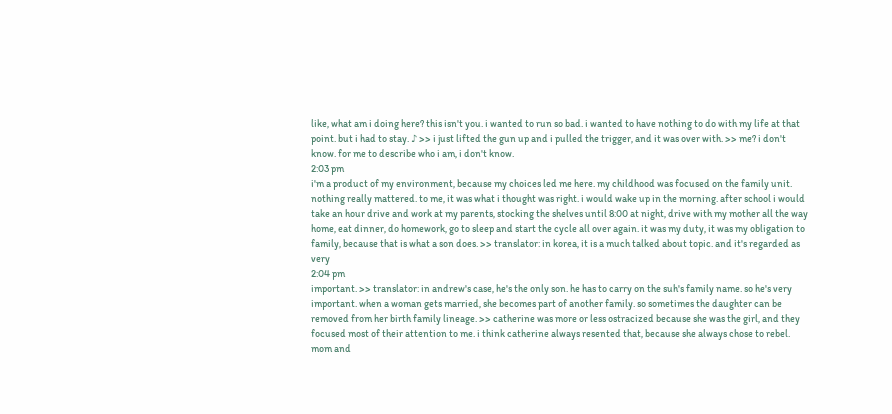like, what am i doing here? this isn't you. i wanted to run so bad. i wanted to have nothing to do with my life at that point. but i had to stay. ♪ >> i just lifted the gun up and i pulled the trigger, and it was over with. >> me? i don't know. for me to describe who i am, i don't know.
2:03 pm
i'm a product of my environment, because my choices led me here. my childhood was focused on the family unit. nothing really mattered. to me, it was what i thought was right. i would wake up in the morning. after school i would take an hour drive and work at my parents, stocking the shelves until 8:00 at night, drive with my mother all the way home, eat dinner, do homework, go to sleep and start the cycle all over again. it was my duty, it was my obligation to family, because that is what a son does. >> translator: in korea, it is a much talked about topic. and it's regarded as very
2:04 pm
important. >> translator: in andrew's case, he's the only son. he has to carry on the suh's family name. so he's very important. when a woman gets married, she becomes part of another family. so sometimes the daughter can be removed from her birth family lineage. >> catherine was more or less ostracized because she was the girl, and they focused most of their attention to me. i think catherine always resented that, because she always chose to rebel. mom and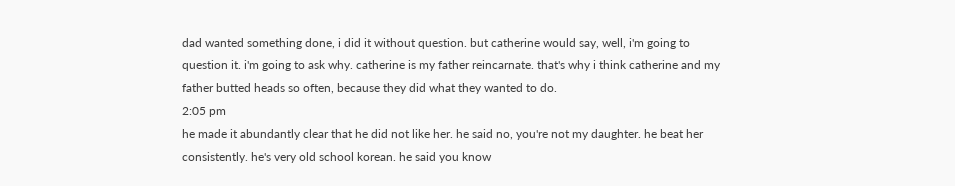dad wanted something done, i did it without question. but catherine would say, well, i'm going to question it. i'm going to ask why. catherine is my father reincarnate. that's why i think catherine and my father butted heads so often, because they did what they wanted to do.
2:05 pm
he made it abundantly clear that he did not like her. he said no, you're not my daughter. he beat her consistently. he's very old school korean. he said you know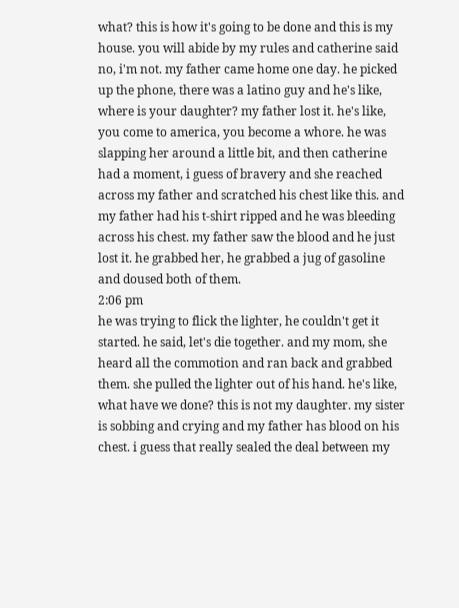what? this is how it's going to be done and this is my house. you will abide by my rules and catherine said no, i'm not. my father came home one day. he picked up the phone, there was a latino guy and he's like, where is your daughter? my father lost it. he's like, you come to america, you become a whore. he was slapping her around a little bit, and then catherine had a moment, i guess of bravery and she reached across my father and scratched his chest like this. and my father had his t-shirt ripped and he was bleeding across his chest. my father saw the blood and he just lost it. he grabbed her, he grabbed a jug of gasoline and doused both of them.
2:06 pm
he was trying to flick the lighter, he couldn't get it started. he said, let's die together. and my mom, she heard all the commotion and ran back and grabbed them. she pulled the lighter out of his hand. he's like, what have we done? this is not my daughter. my sister is sobbing and crying and my father has blood on his chest. i guess that really sealed the deal between my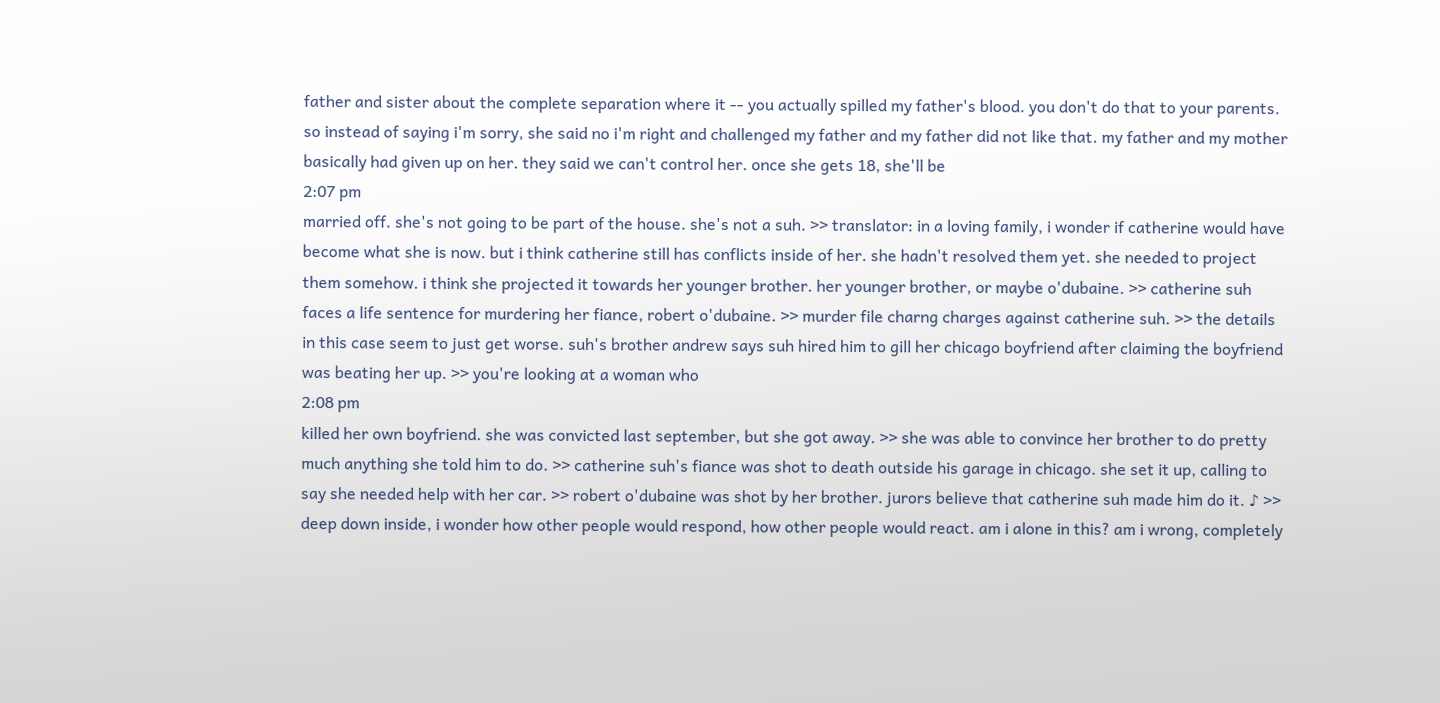father and sister about the complete separation where it -- you actually spilled my father's blood. you don't do that to your parents. so instead of saying i'm sorry, she said no i'm right and challenged my father and my father did not like that. my father and my mother basically had given up on her. they said we can't control her. once she gets 18, she'll be
2:07 pm
married off. she's not going to be part of the house. she's not a suh. >> translator: in a loving family, i wonder if catherine would have become what she is now. but i think catherine still has conflicts inside of her. she hadn't resolved them yet. she needed to project them somehow. i think she projected it towards her younger brother. her younger brother, or maybe o'dubaine. >> catherine suh faces a life sentence for murdering her fiance, robert o'dubaine. >> murder file charng charges against catherine suh. >> the details in this case seem to just get worse. suh's brother andrew says suh hired him to gill her chicago boyfriend after claiming the boyfriend was beating her up. >> you're looking at a woman who
2:08 pm
killed her own boyfriend. she was convicted last september, but she got away. >> she was able to convince her brother to do pretty much anything she told him to do. >> catherine suh's fiance was shot to death outside his garage in chicago. she set it up, calling to say she needed help with her car. >> robert o'dubaine was shot by her brother. jurors believe that catherine suh made him do it. ♪ >> deep down inside, i wonder how other people would respond, how other people would react. am i alone in this? am i wrong, completely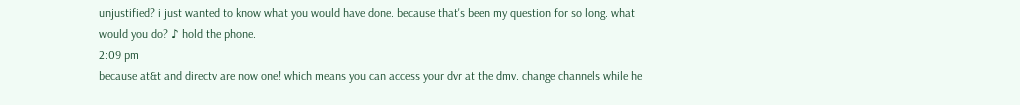unjustified? i just wanted to know what you would have done. because that's been my question for so long. what would you do? ♪ hold the phone.
2:09 pm
because at&t and directv are now one! which means you can access your dvr at the dmv. change channels while he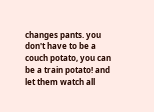changes pants. you don't have to be a couch potato, you can be a train potato! and let them watch all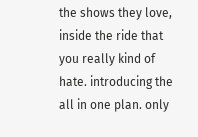the shows they love, inside the ride that you really kind of hate. introducing the all in one plan. only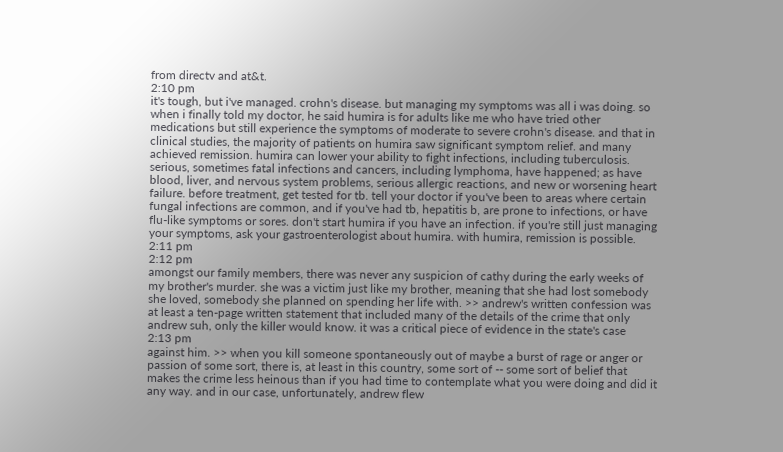from directv and at&t.
2:10 pm
it's tough, but i've managed. crohn's disease. but managing my symptoms was all i was doing. so when i finally told my doctor, he said humira is for adults like me who have tried other medications but still experience the symptoms of moderate to severe crohn's disease. and that in clinical studies, the majority of patients on humira saw significant symptom relief. and many achieved remission. humira can lower your ability to fight infections, including tuberculosis. serious, sometimes fatal infections and cancers, including lymphoma, have happened; as have blood, liver, and nervous system problems, serious allergic reactions, and new or worsening heart failure. before treatment, get tested for tb. tell your doctor if you've been to areas where certain fungal infections are common, and if you've had tb, hepatitis b, are prone to infections, or have flu-like symptoms or sores. don't start humira if you have an infection. if you're still just managing your symptoms, ask your gastroenterologist about humira. with humira, remission is possible.
2:11 pm
2:12 pm
amongst our family members, there was never any suspicion of cathy during the early weeks of my brother's murder. she was a victim just like my brother, meaning that she had lost somebody she loved, somebody she planned on spending her life with. >> andrew's written confession was at least a ten-page written statement that included many of the details of the crime that only andrew suh, only the killer would know. it was a critical piece of evidence in the state's case
2:13 pm
against him. >> when you kill someone spontaneously out of maybe a burst of rage or anger or passion of some sort, there is, at least in this country, some sort of -- some sort of belief that makes the crime less heinous than if you had time to contemplate what you were doing and did it any way. and in our case, unfortunately, andrew flew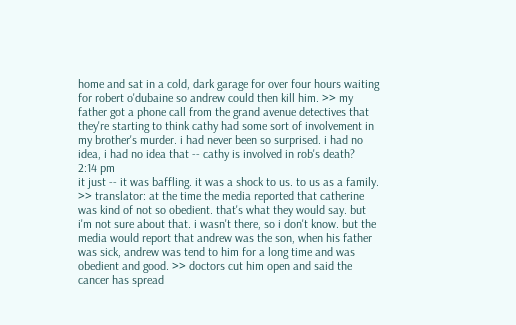home and sat in a cold, dark garage for over four hours waiting for robert o'dubaine so andrew could then kill him. >> my father got a phone call from the grand avenue detectives that they're starting to think cathy had some sort of involvement in my brother's murder. i had never been so surprised. i had no idea, i had no idea that -- cathy is involved in rob's death?
2:14 pm
it just -- it was baffling. it was a shock to us. to us as a family. >> translator: at the time the media reported that catherine was kind of not so obedient. that's what they would say. but i'm not sure about that. i wasn't there, so i don't know. but the media would report that andrew was the son, when his father was sick, andrew was tend to him for a long time and was obedient and good. >> doctors cut him open and said the cancer has spread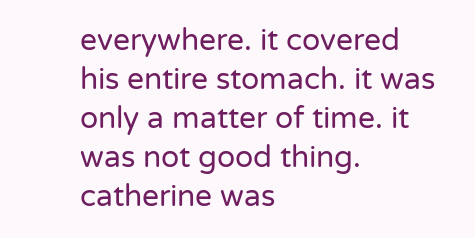everywhere. it covered his entire stomach. it was only a matter of time. it was not good thing. catherine was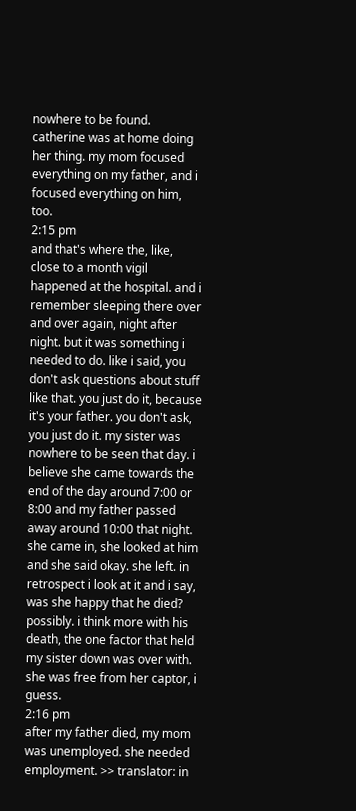nowhere to be found. catherine was at home doing her thing. my mom focused everything on my father, and i focused everything on him, too.
2:15 pm
and that's where the, like, close to a month vigil happened at the hospital. and i remember sleeping there over and over again, night after night. but it was something i needed to do. like i said, you don't ask questions about stuff like that. you just do it, because it's your father. you don't ask, you just do it. my sister was nowhere to be seen that day. i believe she came towards the end of the day around 7:00 or 8:00 and my father passed away around 10:00 that night. she came in, she looked at him and she said okay. she left. in retrospect i look at it and i say, was she happy that he died? possibly. i think more with his death, the one factor that held my sister down was over with. she was free from her captor, i guess.
2:16 pm
after my father died, my mom was unemployed. she needed employment. >> translator: in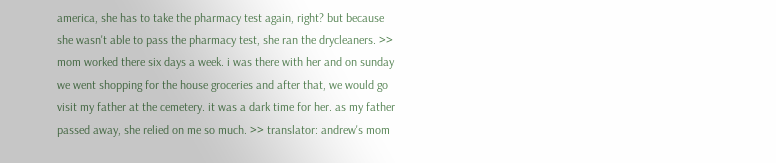america, she has to take the pharmacy test again, right? but because she wasn't able to pass the pharmacy test, she ran the drycleaners. >> mom worked there six days a week. i was there with her and on sunday we went shopping for the house groceries and after that, we would go visit my father at the cemetery. it was a dark time for her. as my father passed away, she relied on me so much. >> translator: andrew's mom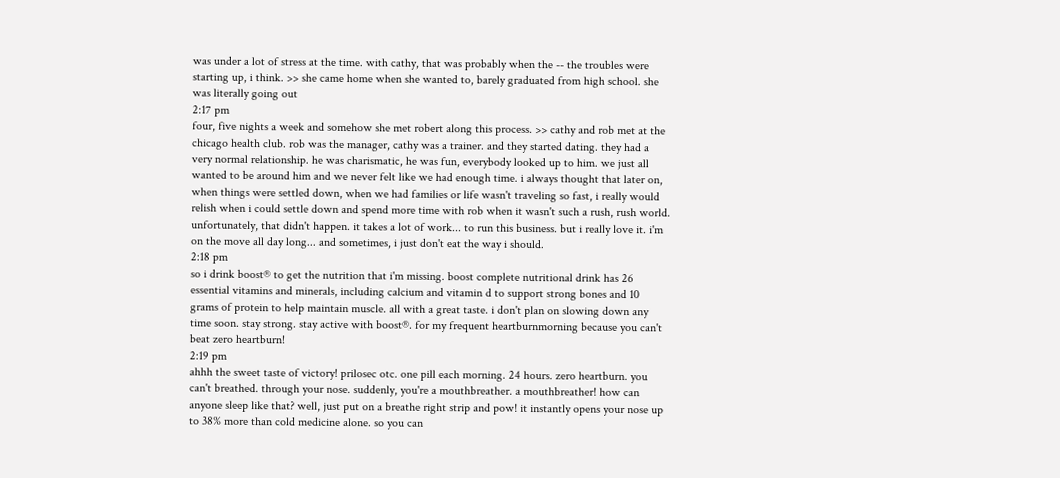was under a lot of stress at the time. with cathy, that was probably when the -- the troubles were starting up, i think. >> she came home when she wanted to, barely graduated from high school. she was literally going out
2:17 pm
four, five nights a week and somehow she met robert along this process. >> cathy and rob met at the chicago health club. rob was the manager, cathy was a trainer. and they started dating. they had a very normal relationship. he was charismatic, he was fun, everybody looked up to him. we just all wanted to be around him and we never felt like we had enough time. i always thought that later on, when things were settled down, when we had families or life wasn't traveling so fast, i really would relish when i could settle down and spend more time with rob when it wasn't such a rush, rush world. unfortunately, that didn't happen. it takes a lot of work... to run this business. but i really love it. i'm on the move all day long... and sometimes, i just don't eat the way i should.
2:18 pm
so i drink boost® to get the nutrition that i'm missing. boost complete nutritional drink has 26 essential vitamins and minerals, including calcium and vitamin d to support strong bones and 10 grams of protein to help maintain muscle. all with a great taste. i don't plan on slowing down any time soon. stay strong. stay active with boost®. for my frequent heartburnmorning because you can't beat zero heartburn!
2:19 pm
ahhh the sweet taste of victory! prilosec otc. one pill each morning. 24 hours. zero heartburn. you can't breathed. through your nose. suddenly, you're a mouthbreather. a mouthbreather! how can anyone sleep like that? well, just put on a breathe right strip and pow! it instantly opens your nose up to 38% more than cold medicine alone. so you can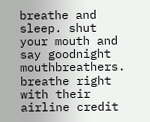breathe and sleep. shut your mouth and say goodnight mouthbreathers. breathe right with their airline credit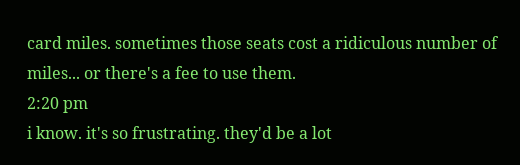card miles. sometimes those seats cost a ridiculous number of miles... or there's a fee to use them.
2:20 pm
i know. it's so frustrating. they'd be a lot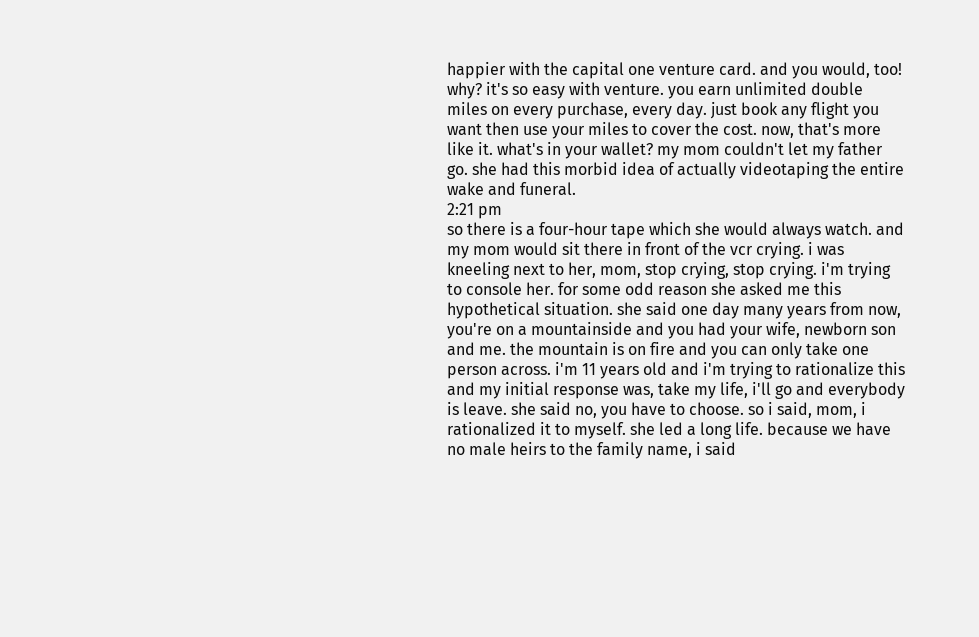happier with the capital one venture card. and you would, too! why? it's so easy with venture. you earn unlimited double miles on every purchase, every day. just book any flight you want then use your miles to cover the cost. now, that's more like it. what's in your wallet? my mom couldn't let my father go. she had this morbid idea of actually videotaping the entire wake and funeral.
2:21 pm
so there is a four-hour tape which she would always watch. and my mom would sit there in front of the vcr crying. i was kneeling next to her, mom, stop crying, stop crying. i'm trying to console her. for some odd reason she asked me this hypothetical situation. she said one day many years from now, you're on a mountainside and you had your wife, newborn son and me. the mountain is on fire and you can only take one person across. i'm 11 years old and i'm trying to rationalize this and my initial response was, take my life, i'll go and everybody is leave. she said no, you have to choose. so i said, mom, i rationalized it to myself. she led a long life. because we have no male heirs to the family name, i said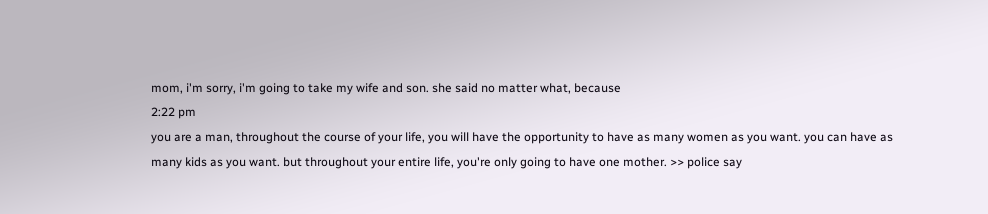mom, i'm sorry, i'm going to take my wife and son. she said no matter what, because
2:22 pm
you are a man, throughout the course of your life, you will have the opportunity to have as many women as you want. you can have as many kids as you want. but throughout your entire life, you're only going to have one mother. >> police say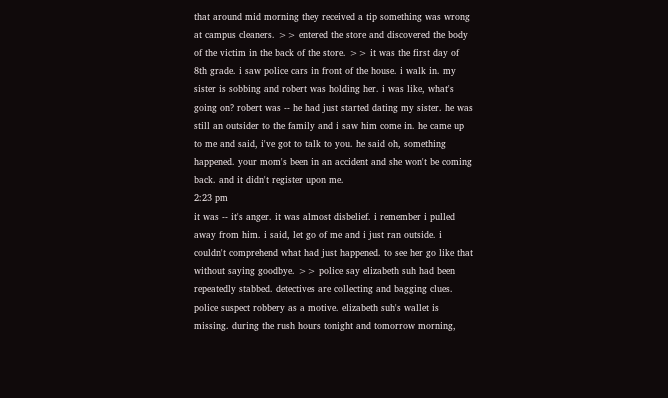that around mid morning they received a tip something was wrong at campus cleaners. >> entered the store and discovered the body of the victim in the back of the store. >> it was the first day of 8th grade. i saw police cars in front of the house. i walk in. my sister is sobbing and robert was holding her. i was like, what's going on? robert was -- he had just started dating my sister. he was still an outsider to the family and i saw him come in. he came up to me and said, i've got to talk to you. he said oh, something happened. your mom's been in an accident and she won't be coming back. and it didn't register upon me.
2:23 pm
it was -- it's anger. it was almost disbelief. i remember i pulled away from him. i said, let go of me and i just ran outside. i couldn't comprehend what had just happened. to see her go like that without saying goodbye. >> police say elizabeth suh had been repeatedly stabbed. detectives are collecting and bagging clues. police suspect robbery as a motive. elizabeth suh's wallet is missing. during the rush hours tonight and tomorrow morning,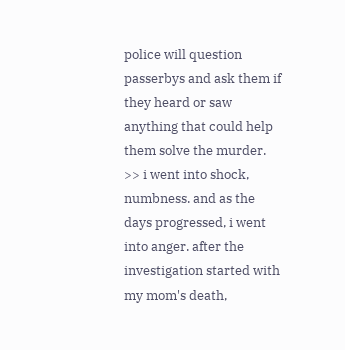police will question passerbys and ask them if they heard or saw anything that could help them solve the murder. >> i went into shock, numbness. and as the days progressed, i went into anger. after the investigation started with my mom's death,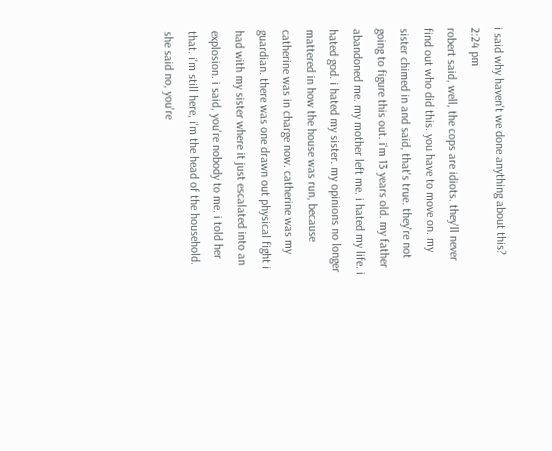i said why haven't we done anything about this?
2:24 pm
robert said, well, the cops are idiots. they'll never find out who did this. you have to move on. my sister chimed in and said, that's true. they're not going to figure this out. i'm 13 years old. my father abandoned me. my mother left me. i hated my life. i hated god. i hated my sister. my opinions no longer mattered in how the house was run, because catherine was in charge now. catherine was my guardian. there was one drawn out physical fight i had with my sister where it just escalated into an explosion. i said, you're nobody to me. i told her that. i'm still here, i'm the head of the household. she said no, you're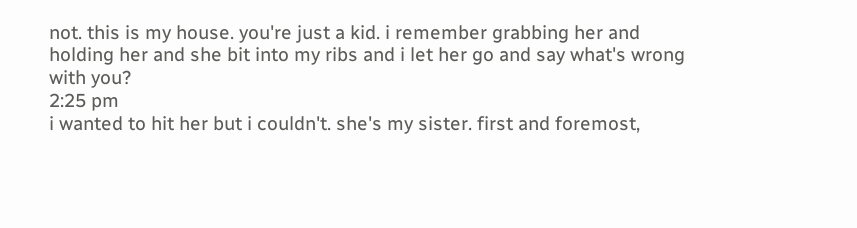not. this is my house. you're just a kid. i remember grabbing her and holding her and she bit into my ribs and i let her go and say what's wrong with you?
2:25 pm
i wanted to hit her but i couldn't. she's my sister. first and foremost,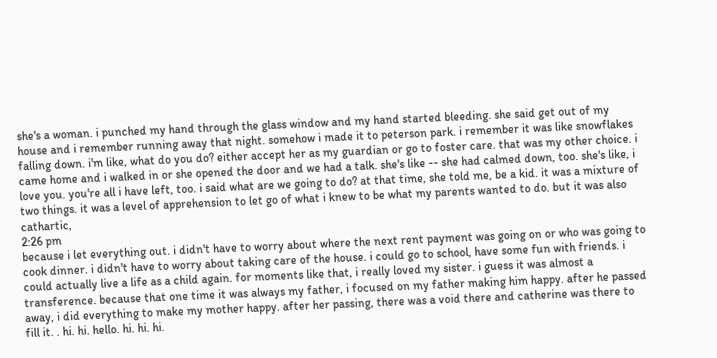she's a woman. i punched my hand through the glass window and my hand started bleeding. she said get out of my house and i remember running away that night. somehow i made it to peterson park. i remember it was like snowflakes falling down. i'm like, what do you do? either accept her as my guardian or go to foster care. that was my other choice. i came home and i walked in or she opened the door and we had a talk. she's like -- she had calmed down, too. she's like, i love you. you're all i have left, too. i said what are we going to do? at that time, she told me, be a kid. it was a mixture of two things. it was a level of apprehension to let go of what i knew to be what my parents wanted to do. but it was also cathartic,
2:26 pm
because i let everything out. i didn't have to worry about where the next rent payment was going on or who was going to cook dinner. i didn't have to worry about taking care of the house. i could go to school, have some fun with friends. i could actually live a life as a child again. for moments like that, i really loved my sister. i guess it was almost a transference. because that one time it was always my father, i focused on my father making him happy. after he passed away, i did everything to make my mother happy. after her passing, there was a void there and catherine was there to fill it. . hi. hi. hello. hi. hi. hi.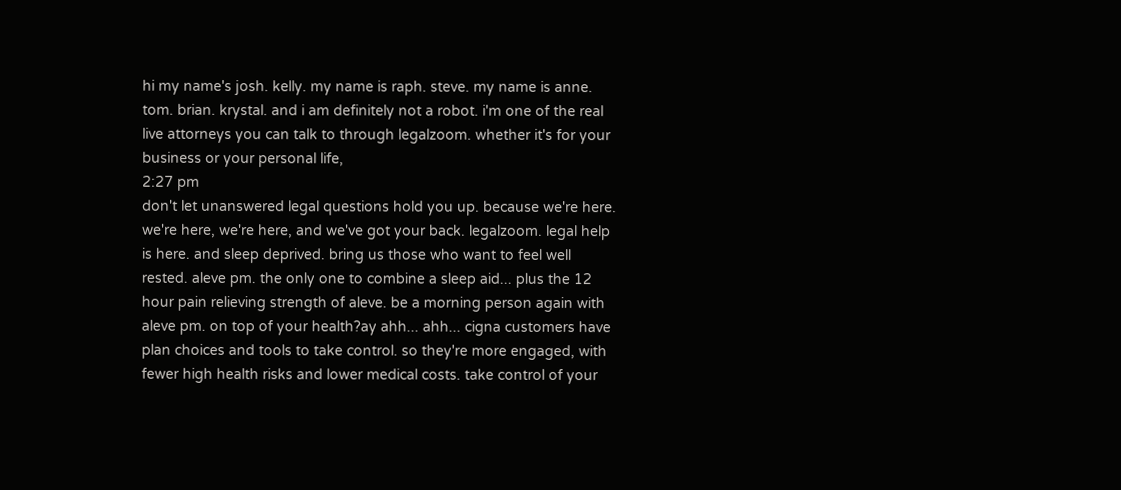hi my name's josh. kelly. my name is raph. steve. my name is anne. tom. brian. krystal. and i am definitely not a robot. i'm one of the real live attorneys you can talk to through legalzoom. whether it's for your business or your personal life,
2:27 pm
don't let unanswered legal questions hold you up. because we're here. we're here, we're here, and we've got your back. legalzoom. legal help is here. and sleep deprived. bring us those who want to feel well rested. aleve pm. the only one to combine a sleep aid... plus the 12 hour pain relieving strength of aleve. be a morning person again with aleve pm. on top of your health?ay ahh... ahh... cigna customers have plan choices and tools to take control. so they're more engaged, with fewer high health risks and lower medical costs. take control of your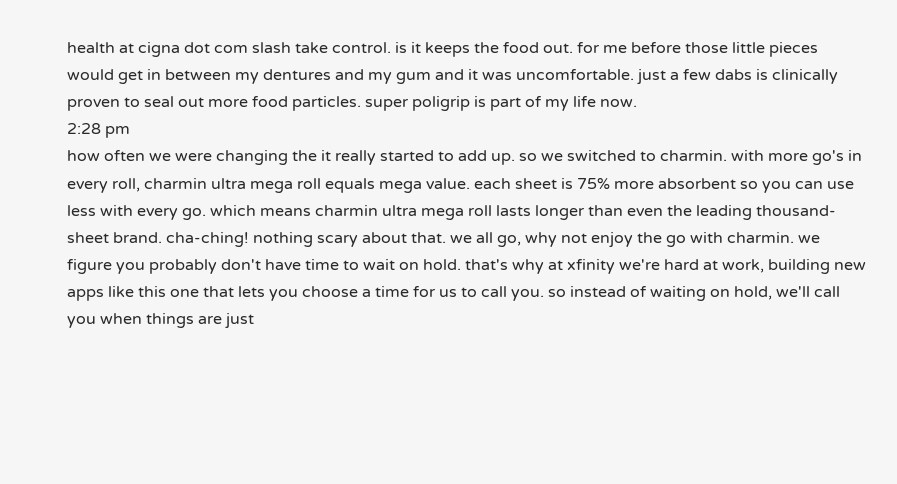health at cigna dot com slash take control. is it keeps the food out. for me before those little pieces would get in between my dentures and my gum and it was uncomfortable. just a few dabs is clinically proven to seal out more food particles. super poligrip is part of my life now.
2:28 pm
how often we were changing the it really started to add up. so we switched to charmin. with more go's in every roll, charmin ultra mega roll equals mega value. each sheet is 75% more absorbent so you can use less with every go. which means charmin ultra mega roll lasts longer than even the leading thousand-sheet brand. cha-ching! nothing scary about that. we all go, why not enjoy the go with charmin. we figure you probably don't have time to wait on hold. that's why at xfinity we're hard at work, building new apps like this one that lets you choose a time for us to call you. so instead of waiting on hold, we'll call you when things are just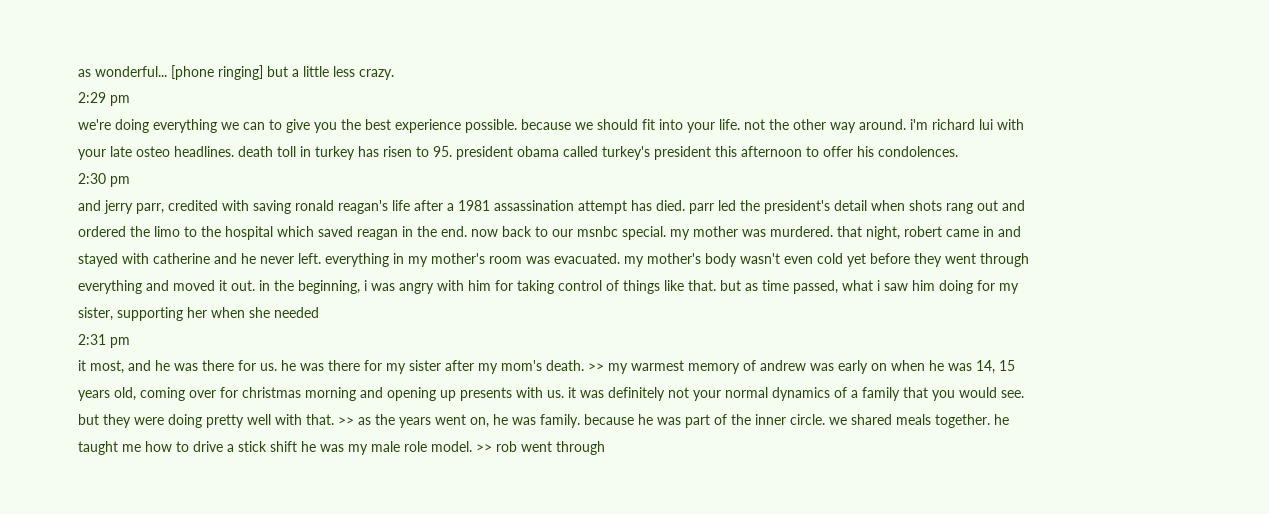as wonderful... [phone ringing] but a little less crazy.
2:29 pm
we're doing everything we can to give you the best experience possible. because we should fit into your life. not the other way around. i'm richard lui with your late osteo headlines. death toll in turkey has risen to 95. president obama called turkey's president this afternoon to offer his condolences.
2:30 pm
and jerry parr, credited with saving ronald reagan's life after a 1981 assassination attempt has died. parr led the president's detail when shots rang out and ordered the limo to the hospital which saved reagan in the end. now back to our msnbc special. my mother was murdered. that night, robert came in and stayed with catherine and he never left. everything in my mother's room was evacuated. my mother's body wasn't even cold yet before they went through everything and moved it out. in the beginning, i was angry with him for taking control of things like that. but as time passed, what i saw him doing for my sister, supporting her when she needed
2:31 pm
it most, and he was there for us. he was there for my sister after my mom's death. >> my warmest memory of andrew was early on when he was 14, 15 years old, coming over for christmas morning and opening up presents with us. it was definitely not your normal dynamics of a family that you would see. but they were doing pretty well with that. >> as the years went on, he was family. because he was part of the inner circle. we shared meals together. he taught me how to drive a stick shift he was my male role model. >> rob went through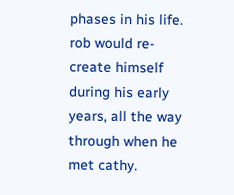phases in his life. rob would re-create himself during his early years, all the way through when he met cathy.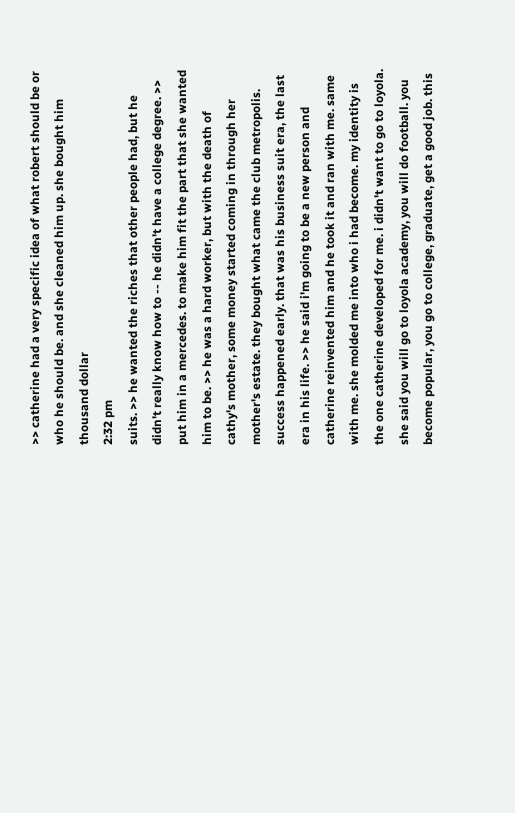>> catherine had a very specific idea of what robert should be or who he should be. and she cleaned him up. she bought him thousand dollar
2:32 pm
suits. >> he wanted the riches that other people had, but he didn't really know how to -- he didn't have a college degree. >> put him in a mercedes. to make him fit the part that she wanted him to be. >> he was a hard worker, but with the death of cathy's mother, some money started coming in through her mother's estate. they bought what came the club metropolis. success happened early. that was his business suit era, the last era in his life. >> he said i'm going to be a new person and catherine reinvented him and he took it and ran with me. same with me. she molded me into who i had become. my identity is the one catherine developed for me. i didn't want to go to loyola. she said you will go to loyola academy, you will do football. you become popular, you go to college, graduate, get a good job. this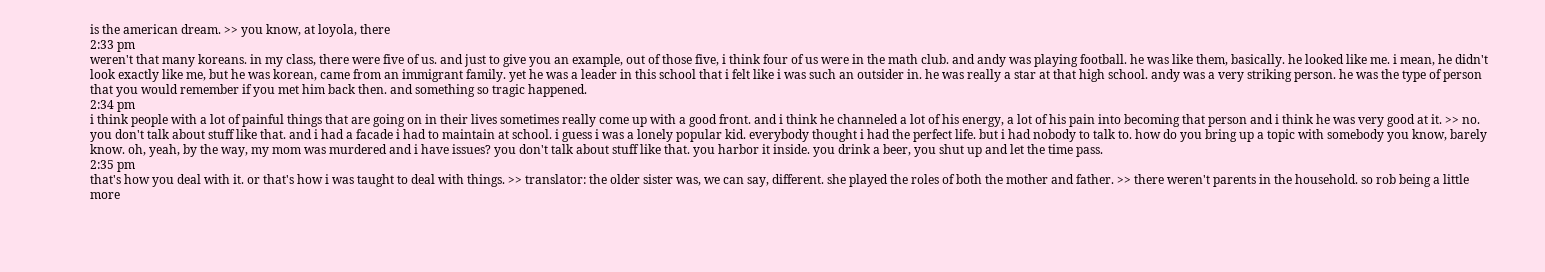is the american dream. >> you know, at loyola, there
2:33 pm
weren't that many koreans. in my class, there were five of us. and just to give you an example, out of those five, i think four of us were in the math club. and andy was playing football. he was like them, basically. he looked like me. i mean, he didn't look exactly like me, but he was korean, came from an immigrant family. yet he was a leader in this school that i felt like i was such an outsider in. he was really a star at that high school. andy was a very striking person. he was the type of person that you would remember if you met him back then. and something so tragic happened.
2:34 pm
i think people with a lot of painful things that are going on in their lives sometimes really come up with a good front. and i think he channeled a lot of his energy, a lot of his pain into becoming that person and i think he was very good at it. >> no. you don't talk about stuff like that. and i had a facade i had to maintain at school. i guess i was a lonely popular kid. everybody thought i had the perfect life. but i had nobody to talk to. how do you bring up a topic with somebody you know, barely know. oh, yeah, by the way, my mom was murdered and i have issues? you don't talk about stuff like that. you harbor it inside. you drink a beer, you shut up and let the time pass.
2:35 pm
that's how you deal with it. or that's how i was taught to deal with things. >> translator: the older sister was, we can say, different. she played the roles of both the mother and father. >> there weren't parents in the household. so rob being a little more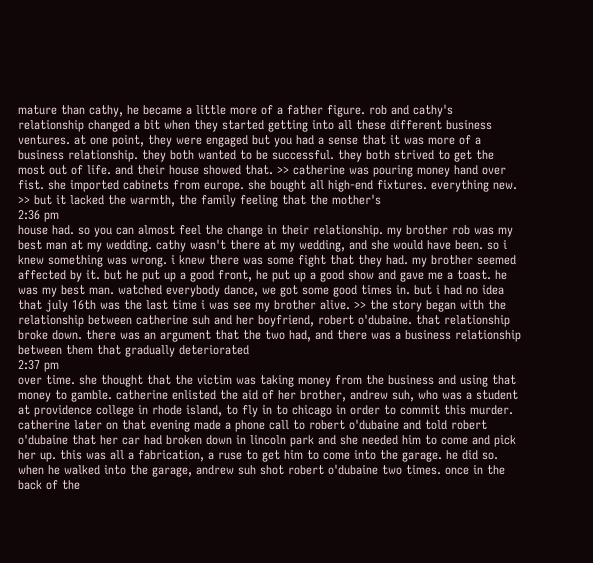mature than cathy, he became a little more of a father figure. rob and cathy's relationship changed a bit when they started getting into all these different business ventures. at one point, they were engaged but you had a sense that it was more of a business relationship. they both wanted to be successful. they both strived to get the most out of life. and their house showed that. >> catherine was pouring money hand over fist. she imported cabinets from europe. she bought all high-end fixtures. everything new. >> but it lacked the warmth, the family feeling that the mother's
2:36 pm
house had. so you can almost feel the change in their relationship. my brother rob was my best man at my wedding. cathy wasn't there at my wedding, and she would have been. so i knew something was wrong. i knew there was some fight that they had. my brother seemed affected by it. but he put up a good front, he put up a good show and gave me a toast. he was my best man. watched everybody dance, we got some good times in. but i had no idea that july 16th was the last time i was see my brother alive. >> the story began with the relationship between catherine suh and her boyfriend, robert o'dubaine. that relationship broke down. there was an argument that the two had, and there was a business relationship between them that gradually deteriorated
2:37 pm
over time. she thought that the victim was taking money from the business and using that money to gamble. catherine enlisted the aid of her brother, andrew suh, who was a student at providence college in rhode island, to fly in to chicago in order to commit this murder. catherine later on that evening made a phone call to robert o'dubaine and told robert o'dubaine that her car had broken down in lincoln park and she needed him to come and pick her up. this was all a fabrication, a ruse to get him to come into the garage. he did so. when he walked into the garage, andrew suh shot robert o'dubaine two times. once in the back of the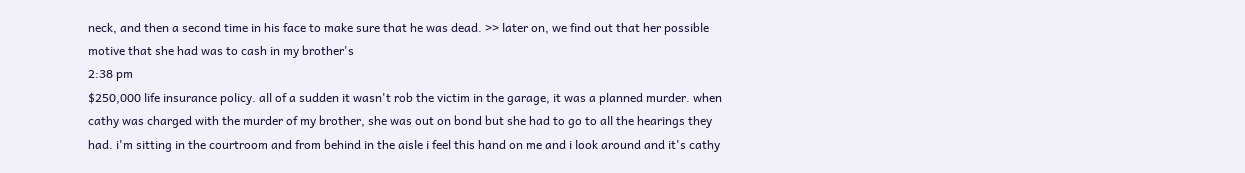neck, and then a second time in his face to make sure that he was dead. >> later on, we find out that her possible motive that she had was to cash in my brother's
2:38 pm
$250,000 life insurance policy. all of a sudden it wasn't rob the victim in the garage, it was a planned murder. when cathy was charged with the murder of my brother, she was out on bond but she had to go to all the hearings they had. i'm sitting in the courtroom and from behind in the aisle i feel this hand on me and i look around and it's cathy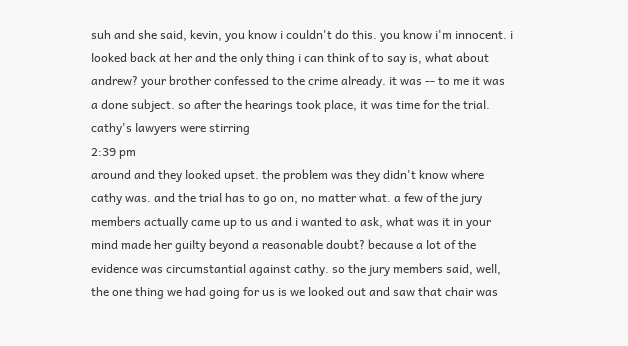suh and she said, kevin, you know i couldn't do this. you know i'm innocent. i looked back at her and the only thing i can think of to say is, what about andrew? your brother confessed to the crime already. it was -- to me it was a done subject. so after the hearings took place, it was time for the trial. cathy's lawyers were stirring
2:39 pm
around and they looked upset. the problem was they didn't know where cathy was. and the trial has to go on, no matter what. a few of the jury members actually came up to us and i wanted to ask, what was it in your mind made her guilty beyond a reasonable doubt? because a lot of the evidence was circumstantial against cathy. so the jury members said, well, the one thing we had going for us is we looked out and saw that chair was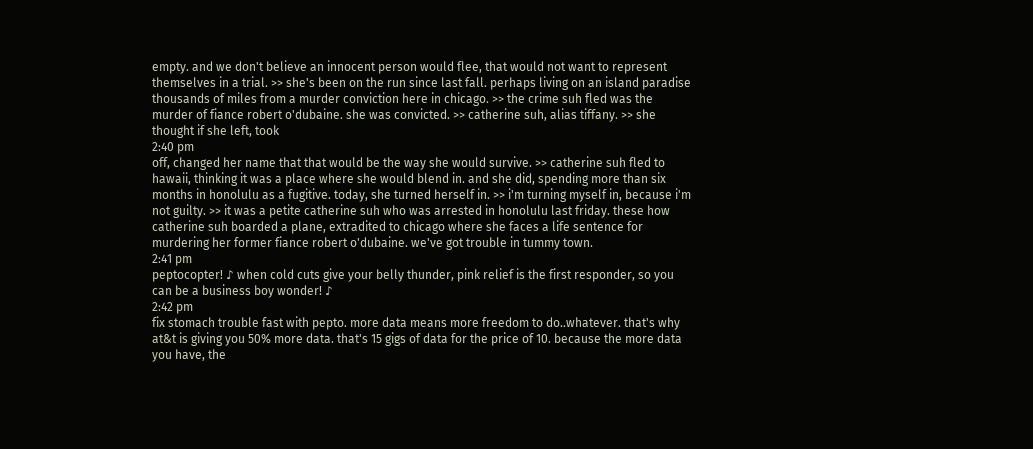empty. and we don't believe an innocent person would flee, that would not want to represent themselves in a trial. >> she's been on the run since last fall. perhaps living on an island paradise thousands of miles from a murder conviction here in chicago. >> the crime suh fled was the murder of fiance robert o'dubaine. she was convicted. >> catherine suh, alias tiffany. >> she thought if she left, took
2:40 pm
off, changed her name that that would be the way she would survive. >> catherine suh fled to hawaii, thinking it was a place where she would blend in. and she did, spending more than six months in honolulu as a fugitive. today, she turned herself in. >> i'm turning myself in, because i'm not guilty. >> it was a petite catherine suh who was arrested in honolulu last friday. these how catherine suh boarded a plane, extradited to chicago where she faces a life sentence for murdering her former fiance robert o'dubaine. we've got trouble in tummy town.
2:41 pm
peptocopter! ♪ when cold cuts give your belly thunder, pink relief is the first responder, so you can be a business boy wonder! ♪
2:42 pm
fix stomach trouble fast with pepto. more data means more freedom to do..whatever. that's why at&t is giving you 50% more data. that's 15 gigs of data for the price of 10. because the more data you have, the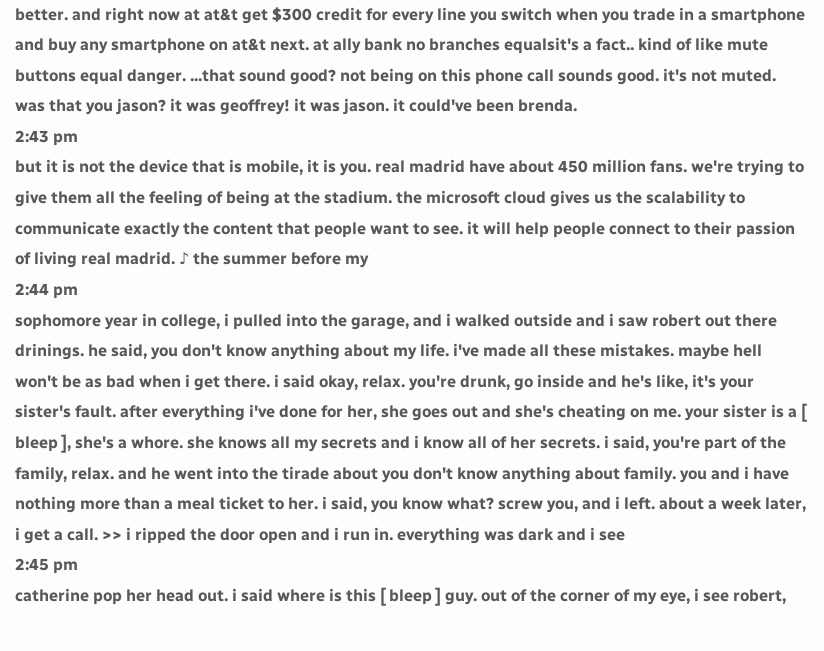better. and right now at at&t get $300 credit for every line you switch when you trade in a smartphone and buy any smartphone on at&t next. at ally bank no branches equalsit's a fact.. kind of like mute buttons equal danger. ...that sound good? not being on this phone call sounds good. it's not muted. was that you jason? it was geoffrey! it was jason. it could've been brenda.
2:43 pm
but it is not the device that is mobile, it is you. real madrid have about 450 million fans. we're trying to give them all the feeling of being at the stadium. the microsoft cloud gives us the scalability to communicate exactly the content that people want to see. it will help people connect to their passion of living real madrid. ♪ the summer before my
2:44 pm
sophomore year in college, i pulled into the garage, and i walked outside and i saw robert out there drinings. he said, you don't know anything about my life. i've made all these mistakes. maybe hell won't be as bad when i get there. i said okay, relax. you're drunk, go inside and he's like, it's your sister's fault. after everything i've done for her, she goes out and she's cheating on me. your sister is a [ bleep ], she's a whore. she knows all my secrets and i know all of her secrets. i said, you're part of the family, relax. and he went into the tirade about you don't know anything about family. you and i have nothing more than a meal ticket to her. i said, you know what? screw you, and i left. about a week later, i get a call. >> i ripped the door open and i run in. everything was dark and i see
2:45 pm
catherine pop her head out. i said where is this [ bleep ] guy. out of the corner of my eye, i see robert,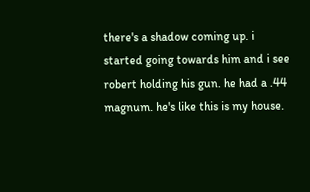there's a shadow coming up. i started going towards him and i see robert holding his gun. he had a .44 magnum. he's like this is my house.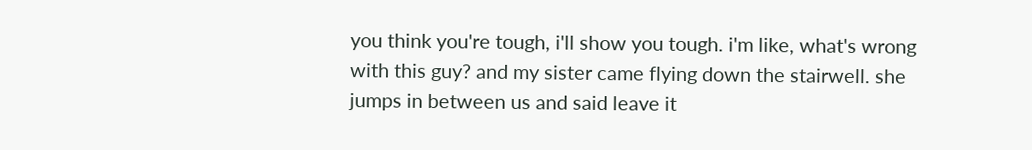you think you're tough, i'll show you tough. i'm like, what's wrong with this guy? and my sister came flying down the stairwell. she jumps in between us and said leave it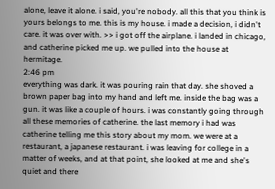alone, leave it alone. i said, you're nobody. all this that you think is yours belongs to me. this is my house. i made a decision, i didn't care. it was over with. >> i got off the airplane. i landed in chicago, and catherine picked me up. we pulled into the house at hermitage.
2:46 pm
everything was dark. it was pouring rain that day. she shoved a brown paper bag into my hand and left me. inside the bag was a gun. it was like a couple of hours. i was constantly going through all these memories of catherine. the last memory i had was catherine telling me this story about my mom. we were at a restaurant, a japanese restaurant. i was leaving for college in a matter of weeks, and at that point, she looked at me and she's quiet and there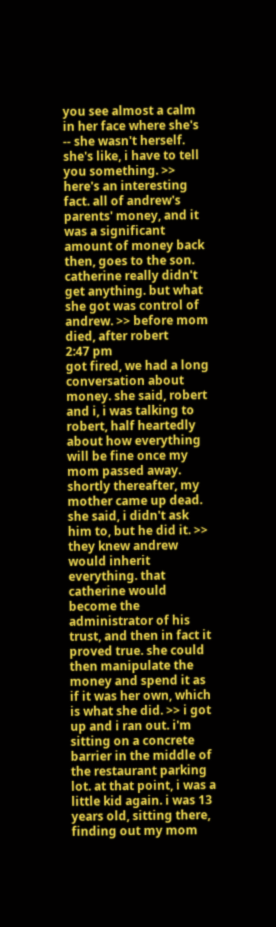you see almost a calm in her face where she's -- she wasn't herself. she's like, i have to tell you something. >> here's an interesting fact. all of andrew's parents' money, and it was a significant amount of money back then, goes to the son. catherine really didn't get anything. but what she got was control of andrew. >> before mom died, after robert
2:47 pm
got fired, we had a long conversation about money. she said, robert and i, i was talking to robert, half heartedly about how everything will be fine once my mom passed away. shortly thereafter, my mother came up dead. she said, i didn't ask him to, but he did it. >> they knew andrew would inherit everything. that catherine would become the administrator of his trust, and then in fact it proved true. she could then manipulate the money and spend it as if it was her own, which is what she did. >> i got up and i ran out. i'm sitting on a concrete barrier in the middle of the restaurant parking lot. at that point, i was a little kid again. i was 13 years old, sitting there, finding out my mom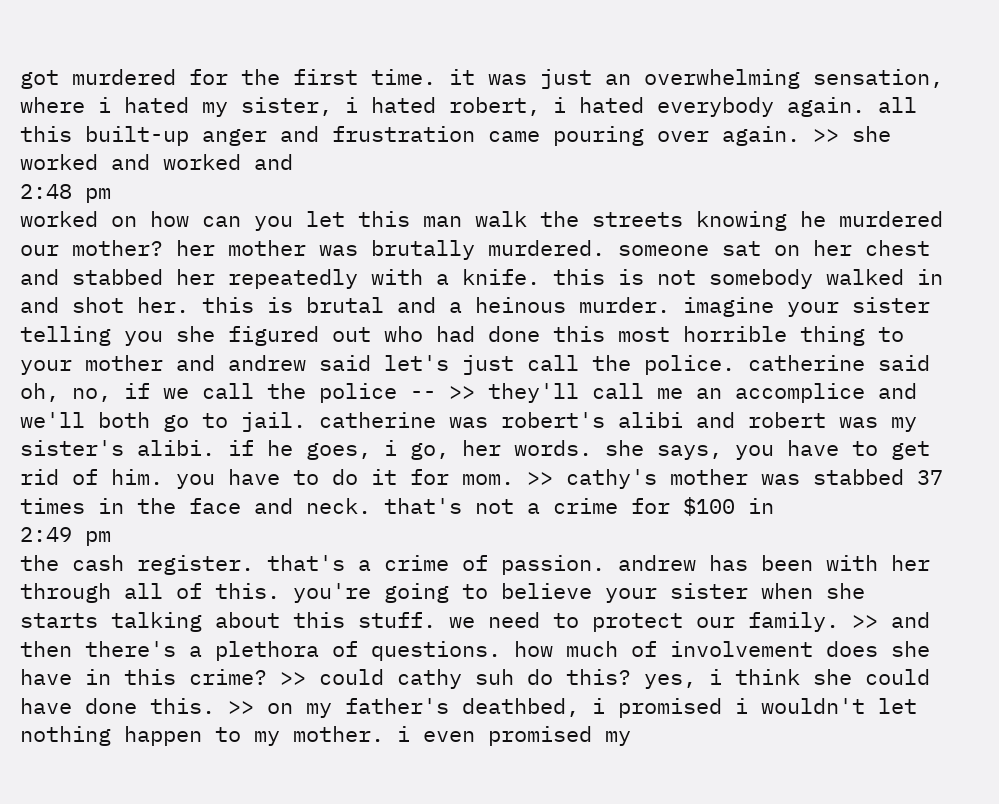got murdered for the first time. it was just an overwhelming sensation, where i hated my sister, i hated robert, i hated everybody again. all this built-up anger and frustration came pouring over again. >> she worked and worked and
2:48 pm
worked on how can you let this man walk the streets knowing he murdered our mother? her mother was brutally murdered. someone sat on her chest and stabbed her repeatedly with a knife. this is not somebody walked in and shot her. this is brutal and a heinous murder. imagine your sister telling you she figured out who had done this most horrible thing to your mother and andrew said let's just call the police. catherine said oh, no, if we call the police -- >> they'll call me an accomplice and we'll both go to jail. catherine was robert's alibi and robert was my sister's alibi. if he goes, i go, her words. she says, you have to get rid of him. you have to do it for mom. >> cathy's mother was stabbed 37 times in the face and neck. that's not a crime for $100 in
2:49 pm
the cash register. that's a crime of passion. andrew has been with her through all of this. you're going to believe your sister when she starts talking about this stuff. we need to protect our family. >> and then there's a plethora of questions. how much of involvement does she have in this crime? >> could cathy suh do this? yes, i think she could have done this. >> on my father's deathbed, i promised i wouldn't let nothing happen to my mother. i even promised my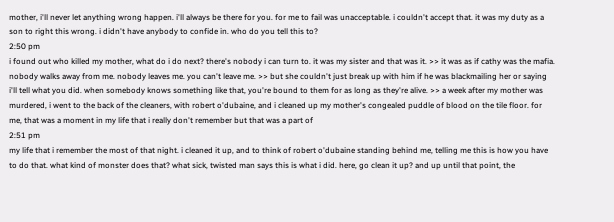mother, i'll never let anything wrong happen. i'll always be there for you. for me to fail was unacceptable. i couldn't accept that. it was my duty as a son to right this wrong. i didn't have anybody to confide in. who do you tell this to?
2:50 pm
i found out who killed my mother, what do i do next? there's nobody i can turn to. it was my sister and that was it. >> it was as if cathy was the mafia. nobody walks away from me. nobody leaves me. you can't leave me. >> but she couldn't just break up with him if he was blackmailing her or saying i'll tell what you did. when somebody knows something like that, you're bound to them for as long as they're alive. >> a week after my mother was murdered, i went to the back of the cleaners, with robert o'dubaine, and i cleaned up my mother's congealed puddle of blood on the tile floor. for me, that was a moment in my life that i really don't remember but that was a part of
2:51 pm
my life that i remember the most of that night. i cleaned it up, and to think of robert o'dubaine standing behind me, telling me this is how you have to do that. what kind of monster does that? what sick, twisted man says this is what i did. here, go clean it up? and up until that point, the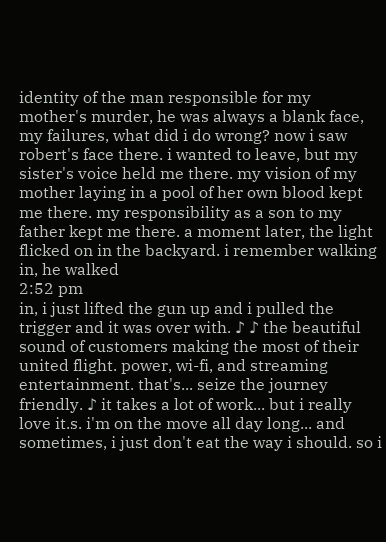identity of the man responsible for my mother's murder, he was always a blank face, my failures, what did i do wrong? now i saw robert's face there. i wanted to leave, but my sister's voice held me there. my vision of my mother laying in a pool of her own blood kept me there. my responsibility as a son to my father kept me there. a moment later, the light flicked on in the backyard. i remember walking in, he walked
2:52 pm
in, i just lifted the gun up and i pulled the trigger and it was over with. ♪ ♪ the beautiful sound of customers making the most of their united flight. power, wi-fi, and streaming entertainment. that's... seize the journey friendly. ♪ it takes a lot of work... but i really love it.s. i'm on the move all day long... and sometimes, i just don't eat the way i should. so i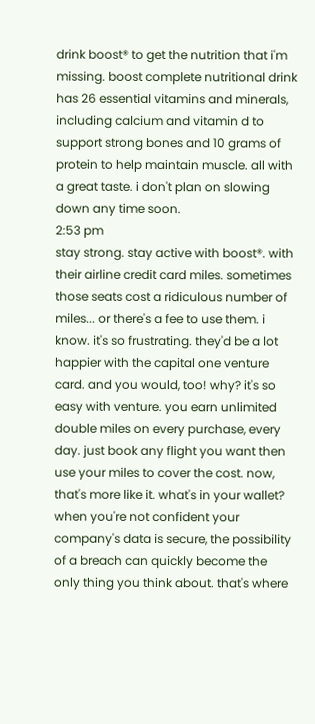drink boost® to get the nutrition that i'm missing. boost complete nutritional drink has 26 essential vitamins and minerals, including calcium and vitamin d to support strong bones and 10 grams of protein to help maintain muscle. all with a great taste. i don't plan on slowing down any time soon.
2:53 pm
stay strong. stay active with boost®. with their airline credit card miles. sometimes those seats cost a ridiculous number of miles... or there's a fee to use them. i know. it's so frustrating. they'd be a lot happier with the capital one venture card. and you would, too! why? it's so easy with venture. you earn unlimited double miles on every purchase, every day. just book any flight you want then use your miles to cover the cost. now, that's more like it. what's in your wallet? when you're not confident your company's data is secure, the possibility of a breach can quickly become the only thing you think about. that's where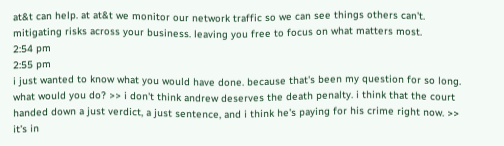at&t can help. at at&t we monitor our network traffic so we can see things others can't. mitigating risks across your business. leaving you free to focus on what matters most.
2:54 pm
2:55 pm
i just wanted to know what you would have done. because that's been my question for so long. what would you do? >> i don't think andrew deserves the death penalty. i think that the court handed down a just verdict, a just sentence, and i think he's paying for his crime right now. >> it's in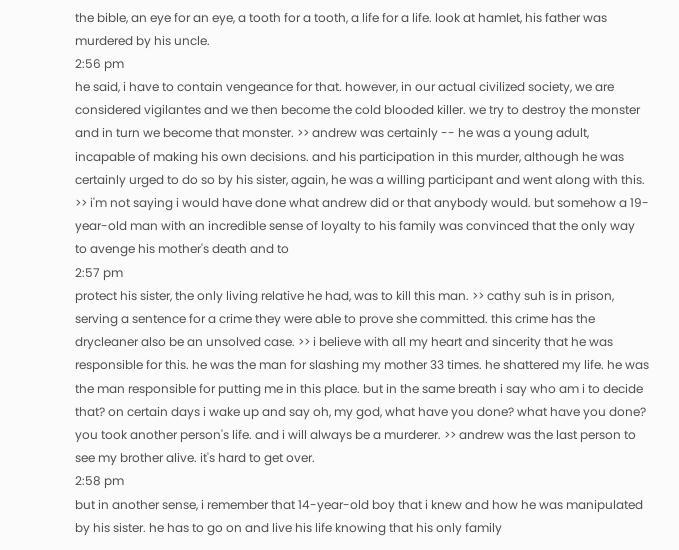the bible, an eye for an eye, a tooth for a tooth, a life for a life. look at hamlet, his father was murdered by his uncle.
2:56 pm
he said, i have to contain vengeance for that. however, in our actual civilized society, we are considered vigilantes and we then become the cold blooded killer. we try to destroy the monster and in turn we become that monster. >> andrew was certainly -- he was a young adult, incapable of making his own decisions. and his participation in this murder, although he was certainly urged to do so by his sister, again, he was a willing participant and went along with this. >> i'm not saying i would have done what andrew did or that anybody would. but somehow a 19-year-old man with an incredible sense of loyalty to his family was convinced that the only way to avenge his mother's death and to
2:57 pm
protect his sister, the only living relative he had, was to kill this man. >> cathy suh is in prison, serving a sentence for a crime they were able to prove she committed. this crime has the drycleaner also be an unsolved case. >> i believe with all my heart and sincerity that he was responsible for this. he was the man for slashing my mother 33 times. he shattered my life. he was the man responsible for putting me in this place. but in the same breath i say who am i to decide that? on certain days i wake up and say oh, my god, what have you done? what have you done? you took another person's life. and i will always be a murderer. >> andrew was the last person to see my brother alive. it's hard to get over.
2:58 pm
but in another sense, i remember that 14-year-old boy that i knew and how he was manipulated by his sister. he has to go on and live his life knowing that his only family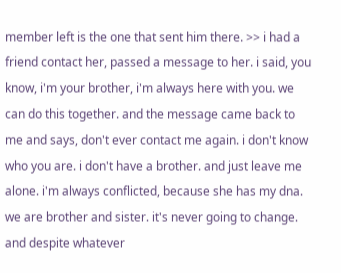member left is the one that sent him there. >> i had a friend contact her, passed a message to her. i said, you know, i'm your brother, i'm always here with you. we can do this together. and the message came back to me and says, don't ever contact me again. i don't know who you are. i don't have a brother. and just leave me alone. i'm always conflicted, because she has my dna. we are brother and sister. it's never going to change. and despite whatever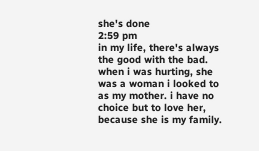she's done
2:59 pm
in my life, there's always the good with the bad. when i was hurting, she was a woman i looked to as my mother. i have no choice but to love her, because she is my family.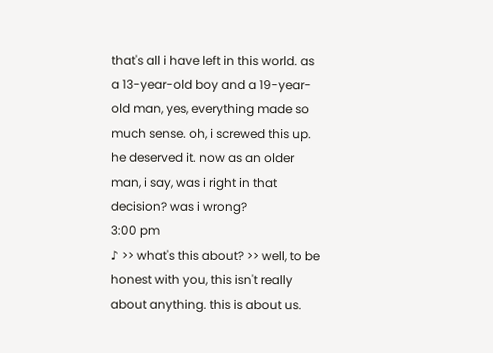that's all i have left in this world. as a 13-year-old boy and a 19-year-old man, yes, everything made so much sense. oh, i screwed this up. he deserved it. now as an older man, i say, was i right in that decision? was i wrong?
3:00 pm
♪ >> what's this about? >> well, to be honest with you, this isn't really about anything. this is about us.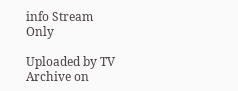info Stream Only

Uploaded by TV Archive on